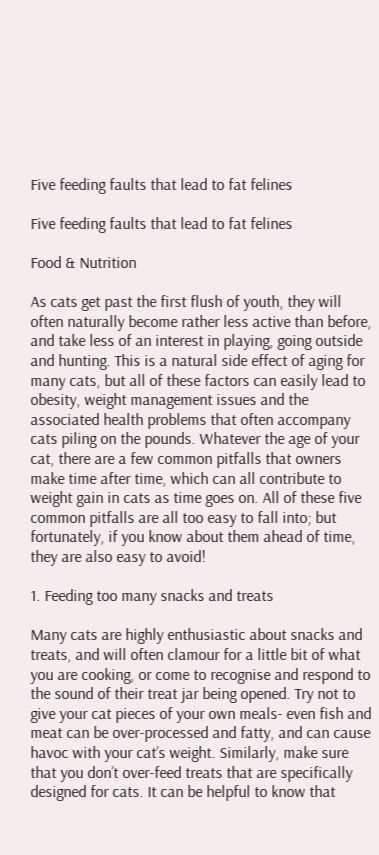Five feeding faults that lead to fat felines

Five feeding faults that lead to fat felines

Food & Nutrition

As cats get past the first flush of youth, they will often naturally become rather less active than before, and take less of an interest in playing, going outside and hunting. This is a natural side effect of aging for many cats, but all of these factors can easily lead to obesity, weight management issues and the associated health problems that often accompany cats piling on the pounds. Whatever the age of your cat, there are a few common pitfalls that owners make time after time, which can all contribute to weight gain in cats as time goes on. All of these five common pitfalls are all too easy to fall into; but fortunately, if you know about them ahead of time, they are also easy to avoid!

1. Feeding too many snacks and treats

Many cats are highly enthusiastic about snacks and treats, and will often clamour for a little bit of what you are cooking, or come to recognise and respond to the sound of their treat jar being opened. Try not to give your cat pieces of your own meals- even fish and meat can be over-processed and fatty, and can cause havoc with your cat’s weight. Similarly, make sure that you don’t over-feed treats that are specifically designed for cats. It can be helpful to know that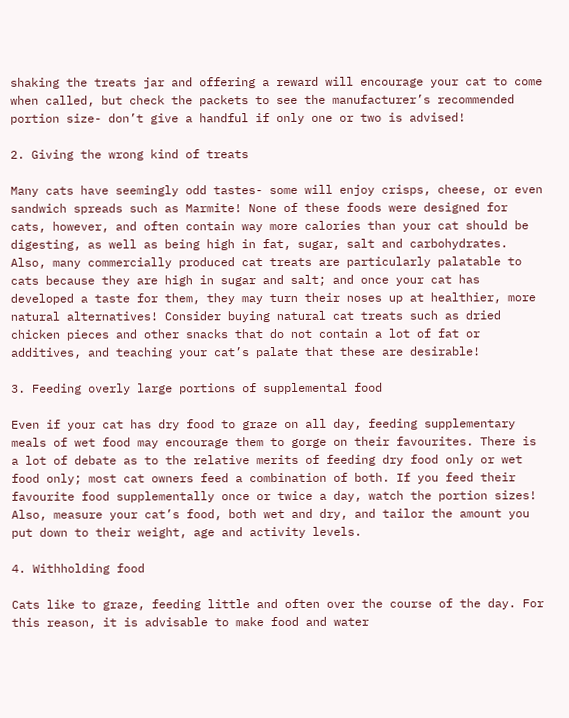shaking the treats jar and offering a reward will encourage your cat to come when called, but check the packets to see the manufacturer’s recommended portion size- don’t give a handful if only one or two is advised!

2. Giving the wrong kind of treats

Many cats have seemingly odd tastes- some will enjoy crisps, cheese, or even sandwich spreads such as Marmite! None of these foods were designed for cats, however, and often contain way more calories than your cat should be digesting, as well as being high in fat, sugar, salt and carbohydrates. Also, many commercially produced cat treats are particularly palatable to cats because they are high in sugar and salt; and once your cat has developed a taste for them, they may turn their noses up at healthier, more natural alternatives! Consider buying natural cat treats such as dried chicken pieces and other snacks that do not contain a lot of fat or additives, and teaching your cat’s palate that these are desirable!

3. Feeding overly large portions of supplemental food

Even if your cat has dry food to graze on all day, feeding supplementary meals of wet food may encourage them to gorge on their favourites. There is a lot of debate as to the relative merits of feeding dry food only or wet food only; most cat owners feed a combination of both. If you feed their favourite food supplementally once or twice a day, watch the portion sizes! Also, measure your cat’s food, both wet and dry, and tailor the amount you put down to their weight, age and activity levels.

4. Withholding food

Cats like to graze, feeding little and often over the course of the day. For this reason, it is advisable to make food and water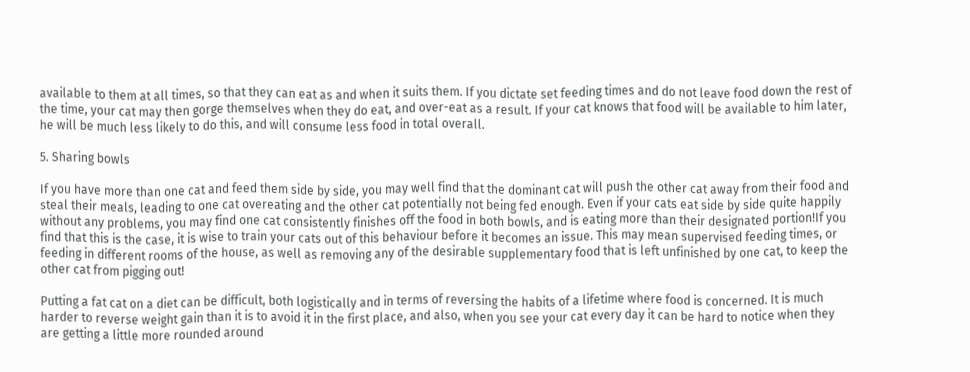available to them at all times, so that they can eat as and when it suits them. If you dictate set feeding times and do not leave food down the rest of the time, your cat may then gorge themselves when they do eat, and over-eat as a result. If your cat knows that food will be available to him later, he will be much less likely to do this, and will consume less food in total overall.

5. Sharing bowls

If you have more than one cat and feed them side by side, you may well find that the dominant cat will push the other cat away from their food and steal their meals, leading to one cat overeating and the other cat potentially not being fed enough. Even if your cats eat side by side quite happily without any problems, you may find one cat consistently finishes off the food in both bowls, and is eating more than their designated portion!If you find that this is the case, it is wise to train your cats out of this behaviour before it becomes an issue. This may mean supervised feeding times, or feeding in different rooms of the house, as well as removing any of the desirable supplementary food that is left unfinished by one cat, to keep the other cat from pigging out!

Putting a fat cat on a diet can be difficult, both logistically and in terms of reversing the habits of a lifetime where food is concerned. It is much harder to reverse weight gain than it is to avoid it in the first place, and also, when you see your cat every day it can be hard to notice when they are getting a little more rounded around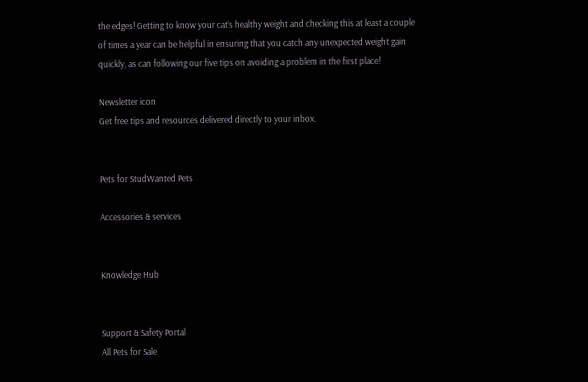the edges! Getting to know your cat’s healthy weight and checking this at least a couple of times a year can be helpful in ensuring that you catch any unexpected weight gain quickly, as can following our five tips on avoiding a problem in the first place!

Newsletter icon
Get free tips and resources delivered directly to your inbox.


Pets for StudWanted Pets

Accessories & services


Knowledge Hub


Support & Safety Portal
All Pets for Sale